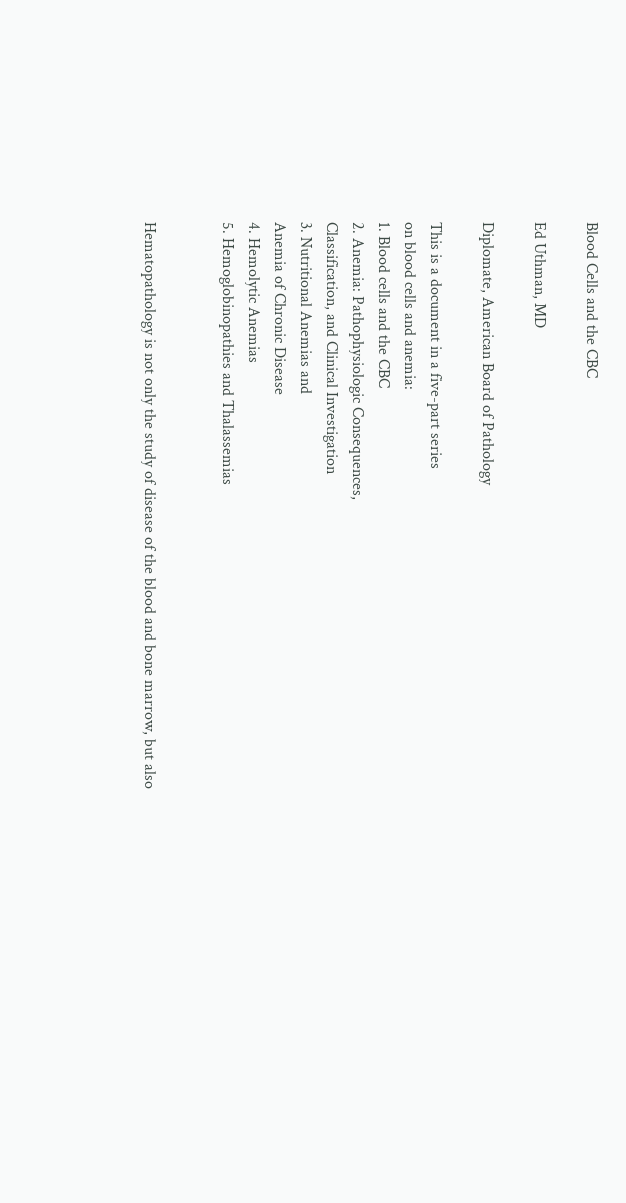Blood Cells and the CBC

Ed Uthman, MD

Diplomate, American Board of Pathology

This is a document in a five-part series
on blood cells and anemia:
1. Blood cells and the CBC
2. Anemia: Pathophysiologic Consequences,
Classification, and Clinical Investigation
3. Nutritional Anemias and
Anemia of Chronic Disease
4. Hemolytic Anemias
5. Hemoglobinopathies and Thalassemias


Hematopathology is not only the study of disease of the blood and bone marrow, but also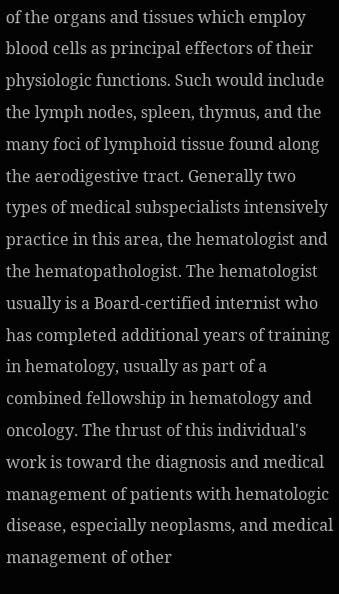of the organs and tissues which employ blood cells as principal effectors of their physiologic functions. Such would include the lymph nodes, spleen, thymus, and the many foci of lymphoid tissue found along the aerodigestive tract. Generally two types of medical subspecialists intensively practice in this area, the hematologist and the hematopathologist. The hematologist usually is a Board-certified internist who has completed additional years of training in hematology, usually as part of a combined fellowship in hematology and oncology. The thrust of this individual's work is toward the diagnosis and medical management of patients with hematologic disease, especially neoplasms, and medical management of other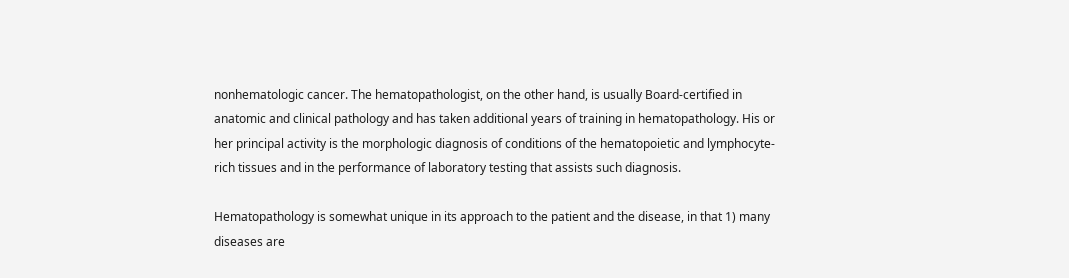nonhematologic cancer. The hematopathologist, on the other hand, is usually Board-certified in anatomic and clinical pathology and has taken additional years of training in hematopathology. His or her principal activity is the morphologic diagnosis of conditions of the hematopoietic and lymphocyte-rich tissues and in the performance of laboratory testing that assists such diagnosis.

Hematopathology is somewhat unique in its approach to the patient and the disease, in that 1) many diseases are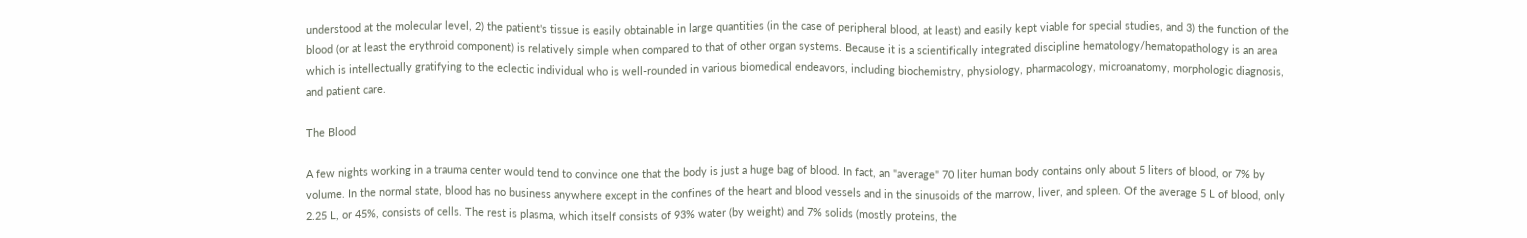understood at the molecular level, 2) the patient's tissue is easily obtainable in large quantities (in the case of peripheral blood, at least) and easily kept viable for special studies, and 3) the function of the blood (or at least the erythroid component) is relatively simple when compared to that of other organ systems. Because it is a scientifically integrated discipline hematology/hematopathology is an area which is intellectually gratifying to the eclectic individual who is well-rounded in various biomedical endeavors, including biochemistry, physiology, pharmacology, microanatomy, morphologic diagnosis, and patient care.

The Blood

A few nights working in a trauma center would tend to convince one that the body is just a huge bag of blood. In fact, an "average" 70 liter human body contains only about 5 liters of blood, or 7% by volume. In the normal state, blood has no business anywhere except in the confines of the heart and blood vessels and in the sinusoids of the marrow, liver, and spleen. Of the average 5 L of blood, only 2.25 L, or 45%, consists of cells. The rest is plasma, which itself consists of 93% water (by weight) and 7% solids (mostly proteins, the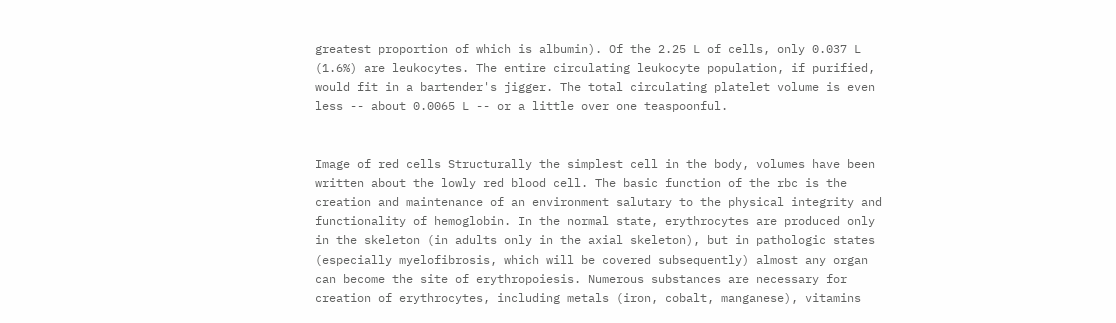greatest proportion of which is albumin). Of the 2.25 L of cells, only 0.037 L (1.6%) are leukocytes. The entire circulating leukocyte population, if purified, would fit in a bartender's jigger. The total circulating platelet volume is even less -- about 0.0065 L -- or a little over one teaspoonful.


Image of red cells Structurally the simplest cell in the body, volumes have been written about the lowly red blood cell. The basic function of the rbc is the creation and maintenance of an environment salutary to the physical integrity and functionality of hemoglobin. In the normal state, erythrocytes are produced only in the skeleton (in adults only in the axial skeleton), but in pathologic states (especially myelofibrosis, which will be covered subsequently) almost any organ can become the site of erythropoiesis. Numerous substances are necessary for creation of erythrocytes, including metals (iron, cobalt, manganese), vitamins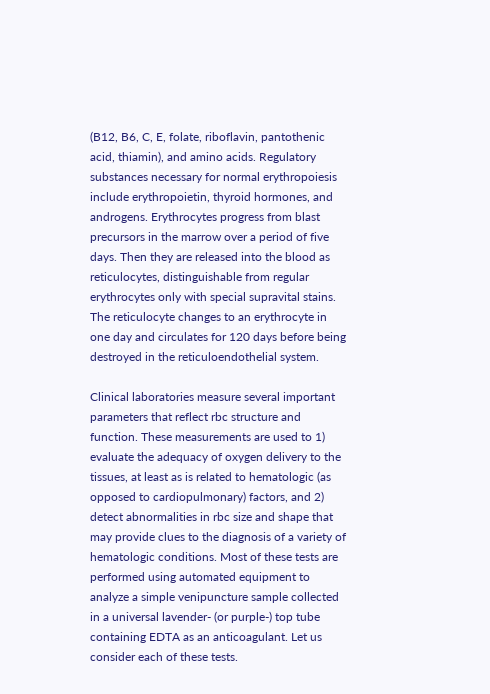(B12, B6, C, E, folate, riboflavin, pantothenic acid, thiamin), and amino acids. Regulatory substances necessary for normal erythropoiesis include erythropoietin, thyroid hormones, and androgens. Erythrocytes progress from blast precursors in the marrow over a period of five days. Then they are released into the blood as reticulocytes, distinguishable from regular erythrocytes only with special supravital stains. The reticulocyte changes to an erythrocyte in one day and circulates for 120 days before being destroyed in the reticuloendothelial system.

Clinical laboratories measure several important parameters that reflect rbc structure and function. These measurements are used to 1) evaluate the adequacy of oxygen delivery to the tissues, at least as is related to hematologic (as opposed to cardiopulmonary) factors, and 2) detect abnormalities in rbc size and shape that may provide clues to the diagnosis of a variety of hematologic conditions. Most of these tests are performed using automated equipment to analyze a simple venipuncture sample collected in a universal lavender- (or purple-) top tube containing EDTA as an anticoagulant. Let us consider each of these tests.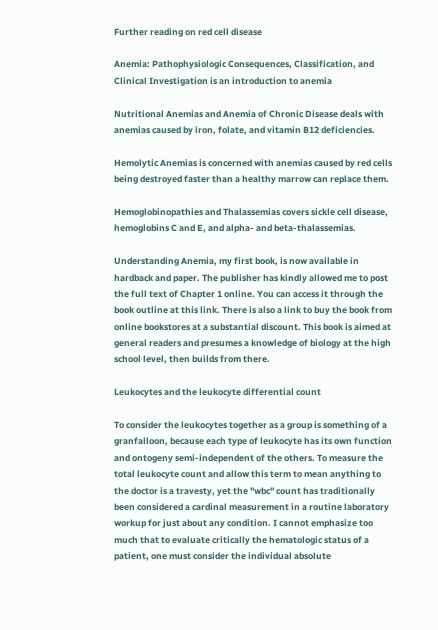Further reading on red cell disease

Anemia: Pathophysiologic Consequences, Classification, and Clinical Investigation is an introduction to anemia

Nutritional Anemias and Anemia of Chronic Disease deals with anemias caused by iron, folate, and vitamin B12 deficiencies.

Hemolytic Anemias is concerned with anemias caused by red cells being destroyed faster than a healthy marrow can replace them.

Hemoglobinopathies and Thalassemias covers sickle cell disease, hemoglobins C and E, and alpha- and beta-thalassemias.

Understanding Anemia, my first book, is now available in hardback and paper. The publisher has kindly allowed me to post the full text of Chapter 1 online. You can access it through the book outline at this link. There is also a link to buy the book from online bookstores at a substantial discount. This book is aimed at general readers and presumes a knowledge of biology at the high school level, then builds from there.

Leukocytes and the leukocyte differential count

To consider the leukocytes together as a group is something of a granfalloon, because each type of leukocyte has its own function and ontogeny semi-independent of the others. To measure the total leukocyte count and allow this term to mean anything to the doctor is a travesty, yet the "wbc" count has traditionally been considered a cardinal measurement in a routine laboratory workup for just about any condition. I cannot emphasize too much that to evaluate critically the hematologic status of a patient, one must consider the individual absolute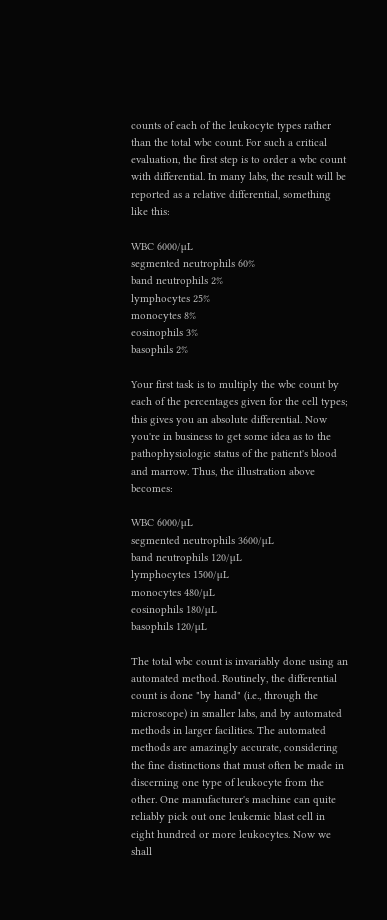counts of each of the leukocyte types rather than the total wbc count. For such a critical evaluation, the first step is to order a wbc count with differential. In many labs, the result will be reported as a relative differential, something like this:

WBC 6000/µL
segmented neutrophils 60%
band neutrophils 2%
lymphocytes 25%
monocytes 8%
eosinophils 3%
basophils 2%

Your first task is to multiply the wbc count by each of the percentages given for the cell types; this gives you an absolute differential. Now you're in business to get some idea as to the pathophysiologic status of the patient's blood and marrow. Thus, the illustration above becomes:

WBC 6000/µL
segmented neutrophils 3600/µL
band neutrophils 120/µL
lymphocytes 1500/µL
monocytes 480/µL
eosinophils 180/µL
basophils 120/µL

The total wbc count is invariably done using an automated method. Routinely, the differential count is done "by hand" (i.e., through the microscope) in smaller labs, and by automated methods in larger facilities. The automated methods are amazingly accurate, considering the fine distinctions that must often be made in discerning one type of leukocyte from the other. One manufacturer's machine can quite reliably pick out one leukemic blast cell in eight hundred or more leukocytes. Now we shall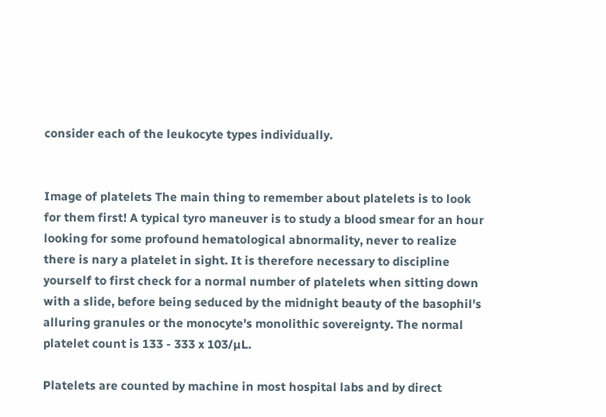consider each of the leukocyte types individually.


Image of platelets The main thing to remember about platelets is to look for them first! A typical tyro maneuver is to study a blood smear for an hour looking for some profound hematological abnormality, never to realize there is nary a platelet in sight. It is therefore necessary to discipline yourself to first check for a normal number of platelets when sitting down with a slide, before being seduced by the midnight beauty of the basophil's alluring granules or the monocyte's monolithic sovereignty. The normal platelet count is 133 - 333 x 103/µL.

Platelets are counted by machine in most hospital labs and by direct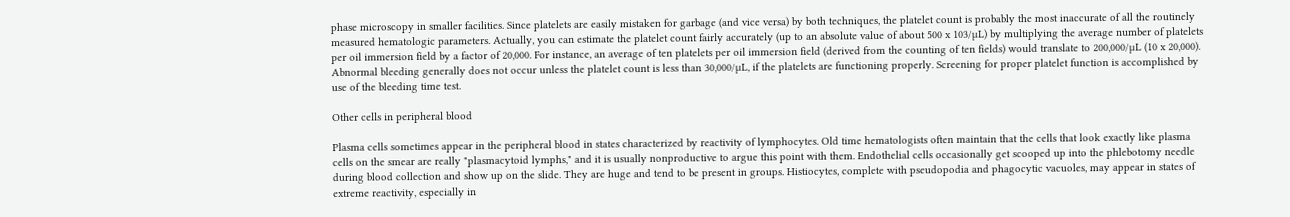phase microscopy in smaller facilities. Since platelets are easily mistaken for garbage (and vice versa) by both techniques, the platelet count is probably the most inaccurate of all the routinely measured hematologic parameters. Actually, you can estimate the platelet count fairly accurately (up to an absolute value of about 500 x 103/µL) by multiplying the average number of platelets per oil immersion field by a factor of 20,000. For instance, an average of ten platelets per oil immersion field (derived from the counting of ten fields) would translate to 200,000/µL (10 x 20,000). Abnormal bleeding generally does not occur unless the platelet count is less than 30,000/µL, if the platelets are functioning properly. Screening for proper platelet function is accomplished by use of the bleeding time test.

Other cells in peripheral blood

Plasma cells sometimes appear in the peripheral blood in states characterized by reactivity of lymphocytes. Old time hematologists often maintain that the cells that look exactly like plasma cells on the smear are really "plasmacytoid lymphs," and it is usually nonproductive to argue this point with them. Endothelial cells occasionally get scooped up into the phlebotomy needle during blood collection and show up on the slide. They are huge and tend to be present in groups. Histiocytes, complete with pseudopodia and phagocytic vacuoles, may appear in states of extreme reactivity, especially in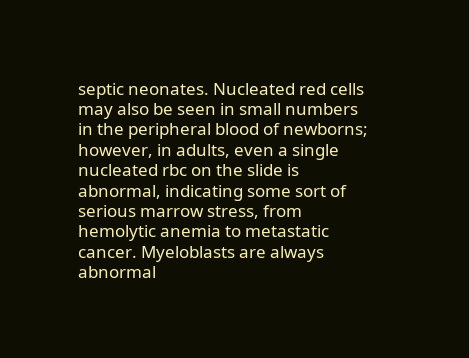septic neonates. Nucleated red cells may also be seen in small numbers in the peripheral blood of newborns; however, in adults, even a single nucleated rbc on the slide is abnormal, indicating some sort of serious marrow stress, from hemolytic anemia to metastatic cancer. Myeloblasts are always abnormal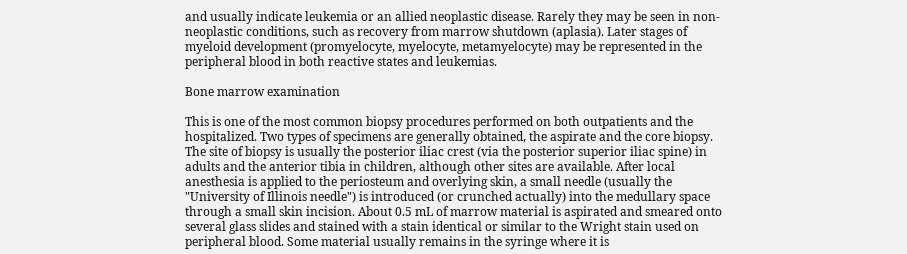and usually indicate leukemia or an allied neoplastic disease. Rarely they may be seen in non-neoplastic conditions, such as recovery from marrow shutdown (aplasia). Later stages of myeloid development (promyelocyte, myelocyte, metamyelocyte) may be represented in the peripheral blood in both reactive states and leukemias.

Bone marrow examination

This is one of the most common biopsy procedures performed on both outpatients and the hospitalized. Two types of specimens are generally obtained, the aspirate and the core biopsy. The site of biopsy is usually the posterior iliac crest (via the posterior superior iliac spine) in adults and the anterior tibia in children, although other sites are available. After local anesthesia is applied to the periosteum and overlying skin, a small needle (usually the "University of Illinois needle") is introduced (or crunched actually) into the medullary space through a small skin incision. About 0.5 mL of marrow material is aspirated and smeared onto several glass slides and stained with a stain identical or similar to the Wright stain used on peripheral blood. Some material usually remains in the syringe where it is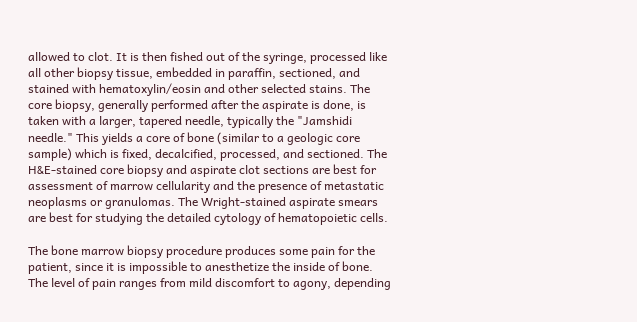allowed to clot. It is then fished out of the syringe, processed like all other biopsy tissue, embedded in paraffin, sectioned, and stained with hematoxylin/eosin and other selected stains. The core biopsy, generally performed after the aspirate is done, is taken with a larger, tapered needle, typically the "Jamshidi needle." This yields a core of bone (similar to a geologic core sample) which is fixed, decalcified, processed, and sectioned. The H&E-stained core biopsy and aspirate clot sections are best for assessment of marrow cellularity and the presence of metastatic neoplasms or granulomas. The Wright-stained aspirate smears are best for studying the detailed cytology of hematopoietic cells.

The bone marrow biopsy procedure produces some pain for the patient, since it is impossible to anesthetize the inside of bone. The level of pain ranges from mild discomfort to agony, depending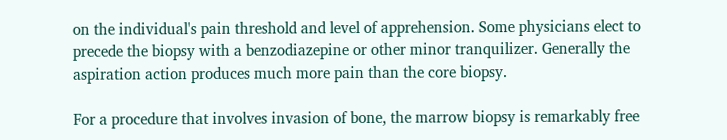on the individual's pain threshold and level of apprehension. Some physicians elect to precede the biopsy with a benzodiazepine or other minor tranquilizer. Generally the aspiration action produces much more pain than the core biopsy.

For a procedure that involves invasion of bone, the marrow biopsy is remarkably free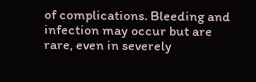of complications. Bleeding and infection may occur but are rare, even in severely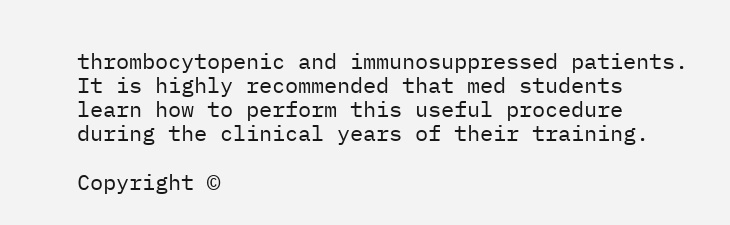thrombocytopenic and immunosuppressed patients. It is highly recommended that med students learn how to perform this useful procedure during the clinical years of their training.

Copyright ©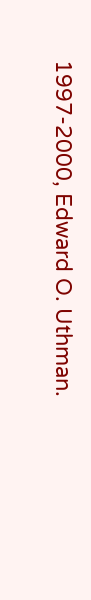1997-2000, Edward O. Uthman.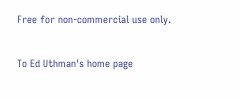Free for non-commercial use only.

To Ed Uthman's home page